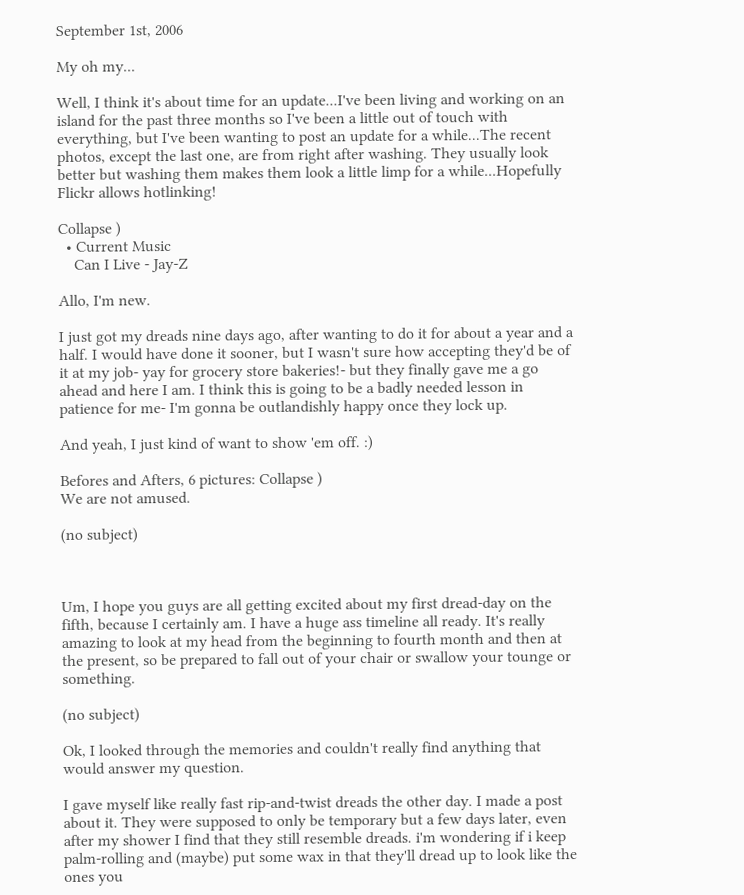September 1st, 2006

My oh my...

Well, I think it's about time for an update...I've been living and working on an island for the past three months so I've been a little out of touch with everything, but I've been wanting to post an update for a while...The recent photos, except the last one, are from right after washing. They usually look better but washing them makes them look a little limp for a while...Hopefully Flickr allows hotlinking!

Collapse )
  • Current Music
    Can I Live - Jay-Z

Allo, I'm new.

I just got my dreads nine days ago, after wanting to do it for about a year and a half. I would have done it sooner, but I wasn't sure how accepting they'd be of it at my job- yay for grocery store bakeries!- but they finally gave me a go ahead and here I am. I think this is going to be a badly needed lesson in patience for me- I'm gonna be outlandishly happy once they lock up.

And yeah, I just kind of want to show 'em off. :)

Befores and Afters, 6 pictures: Collapse )
We are not amused.

(no subject)



Um, I hope you guys are all getting excited about my first dread-day on the fifth, because I certainly am. I have a huge ass timeline all ready. It's really amazing to look at my head from the beginning to fourth month and then at the present, so be prepared to fall out of your chair or swallow your tounge or something.

(no subject)

Ok, I looked through the memories and couldn't really find anything that would answer my question.

I gave myself like really fast rip-and-twist dreads the other day. I made a post about it. They were supposed to only be temporary but a few days later, even after my shower I find that they still resemble dreads. i'm wondering if i keep palm-rolling and (maybe) put some wax in that they'll dread up to look like the ones you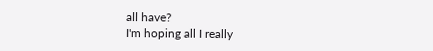all have?
I'm hoping all I really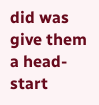did was give them a head-start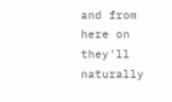and from here on they'll naturally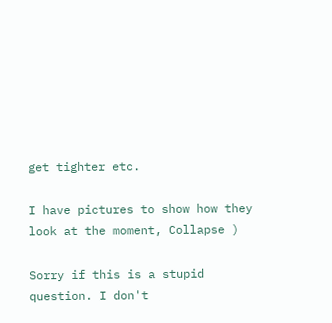get tighter etc.

I have pictures to show how they look at the moment, Collapse )

Sorry if this is a stupid question. I don't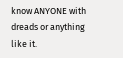know ANYONE with dreads or anything like it.